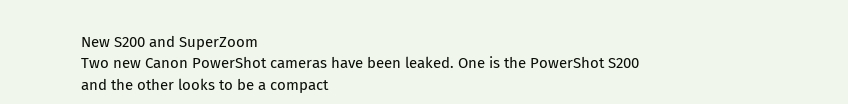New S200 and SuperZoom
Two new Canon PowerShot cameras have been leaked. One is the PowerShot S200 and the other looks to be a compact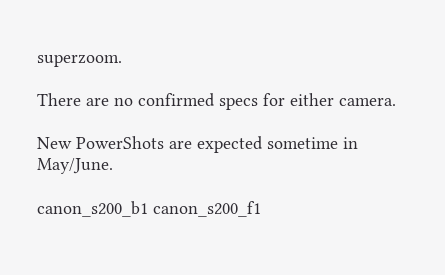superzoom.

There are no confirmed specs for either camera.

New PowerShots are expected sometime in May/June.

canon_s200_b1 canon_s200_f1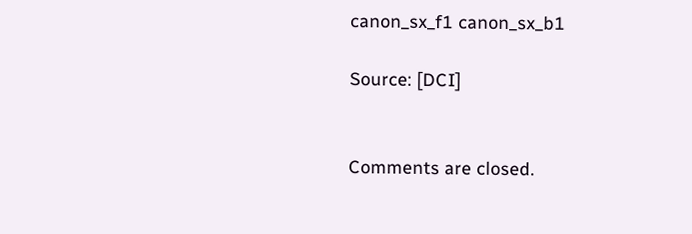canon_sx_f1 canon_sx_b1

Source: [DCI]


Comments are closed.